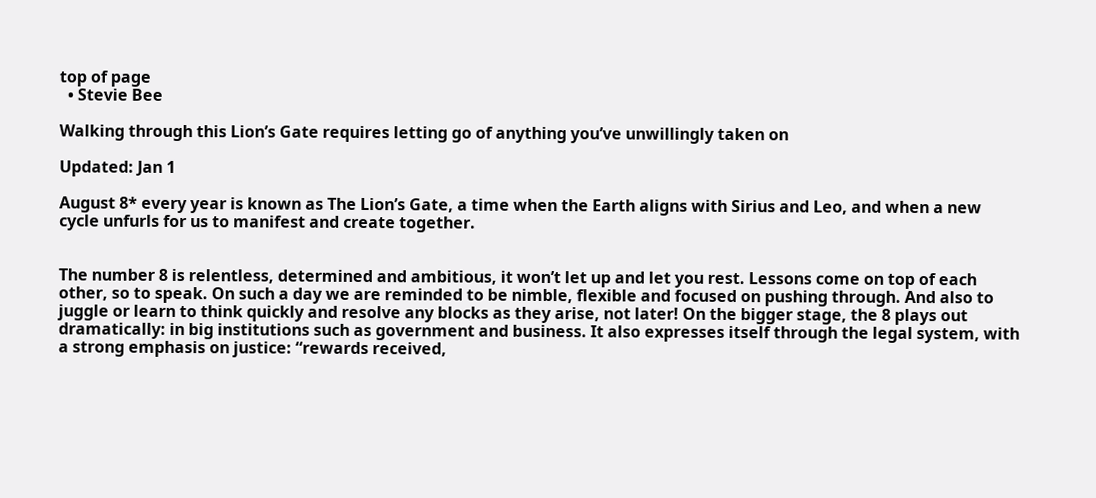top of page
  • Stevie Bee

Walking through this Lion’s Gate requires letting go of anything you’ve unwillingly taken on

Updated: Jan 1

August 8* every year is known as The Lion’s Gate, a time when the Earth aligns with Sirius and Leo, and when a new cycle unfurls for us to manifest and create together.


The number 8 is relentless, determined and ambitious, it won’t let up and let you rest. Lessons come on top of each other, so to speak. On such a day we are reminded to be nimble, flexible and focused on pushing through. And also to juggle or learn to think quickly and resolve any blocks as they arise, not later! On the bigger stage, the 8 plays out dramatically: in big institutions such as government and business. It also expresses itself through the legal system, with a strong emphasis on justice: “rewards received,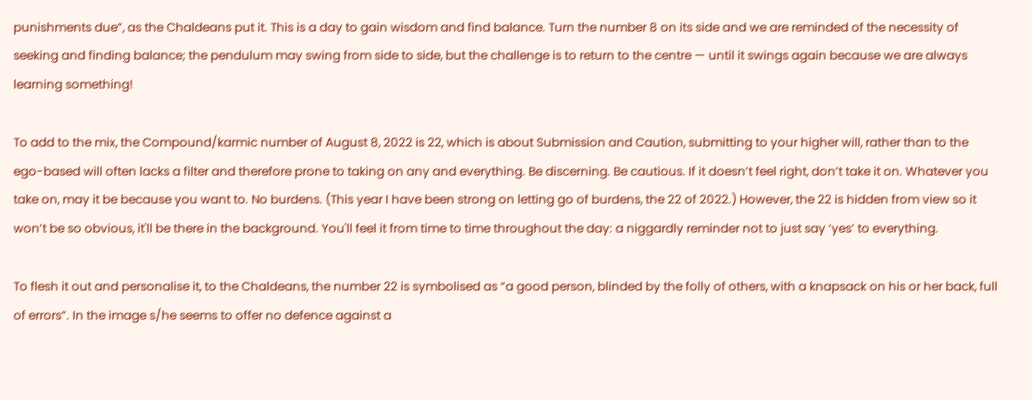punishments due”, as the Chaldeans put it. This is a day to gain wisdom and find balance. Turn the number 8 on its side and we are reminded of the necessity of seeking and finding balance; the pendulum may swing from side to side, but the challenge is to return to the centre — until it swings again because we are always learning something!

To add to the mix, the Compound/karmic number of August 8, 2022 is 22, which is about Submission and Caution, submitting to your higher will, rather than to the ego-based will often lacks a filter and therefore prone to taking on any and everything. Be discerning. Be cautious. If it doesn’t feel right, don’t take it on. Whatever you take on, may it be because you want to. No burdens. (This year I have been strong on letting go of burdens, the 22 of 2022.) However, the 22 is hidden from view so it won’t be so obvious, it'll be there in the background. You'll feel it from time to time throughout the day: a niggardly reminder not to just say ‘yes’ to everything.

To flesh it out and personalise it, to the Chaldeans, the number 22 is symbolised as “a good person, blinded by the folly of others, with a knapsack on his or her back, full of errors”. In the image s/he seems to offer no defence against a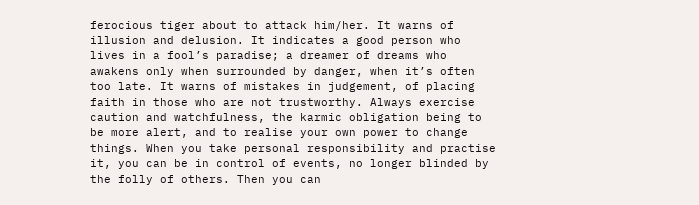ferocious tiger about to attack him/her. It warns of illusion and delusion. It indicates a good person who lives in a fool’s paradise; a dreamer of dreams who awakens only when surrounded by danger, when it’s often too late. It warns of mistakes in judgement, of placing faith in those who are not trustworthy. Always exercise caution and watchfulness, the karmic obligation being to be more alert, and to realise your own power to change things. When you take personal responsibility and practise it, you can be in control of events, no longer blinded by the folly of others. Then you can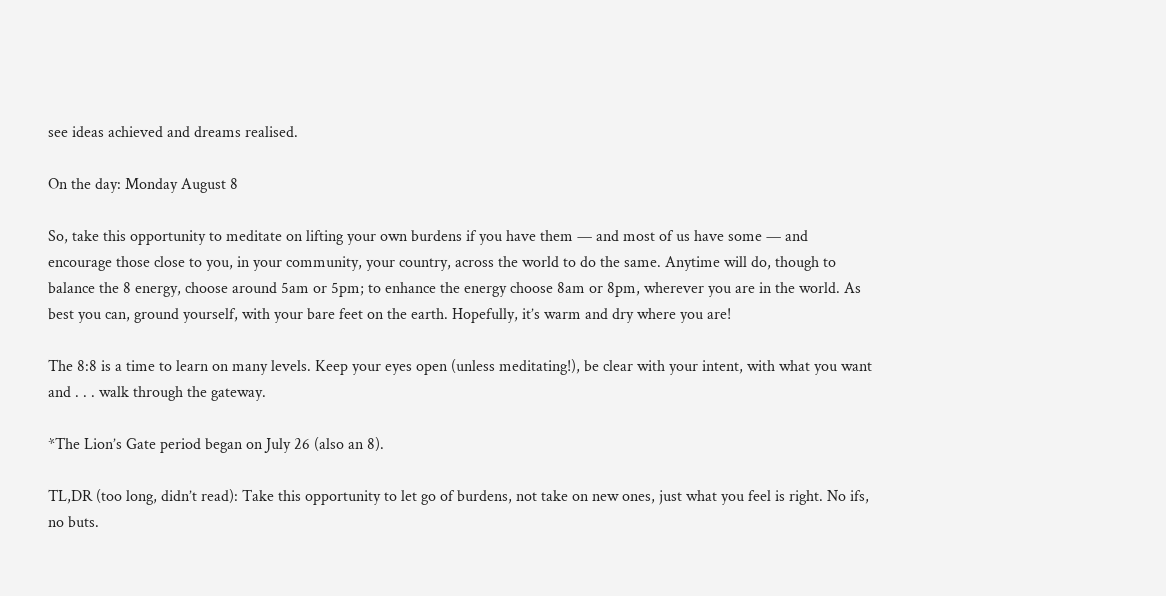see ideas achieved and dreams realised.

On the day: Monday August 8

So, take this opportunity to meditate on lifting your own burdens if you have them — and most of us have some — and encourage those close to you, in your community, your country, across the world to do the same. Anytime will do, though to balance the 8 energy, choose around 5am or 5pm; to enhance the energy choose 8am or 8pm, wherever you are in the world. As best you can, ground yourself, with your bare feet on the earth. Hopefully, it’s warm and dry where you are!

The 8:8 is a time to learn on many levels. Keep your eyes open (unless meditating!), be clear with your intent, with what you want and . . . walk through the gateway.

*The Lion’s Gate period began on July 26 (also an 8).

TL,DR (too long, didn’t read): Take this opportunity to let go of burdens, not take on new ones, just what you feel is right. No ifs, no buts.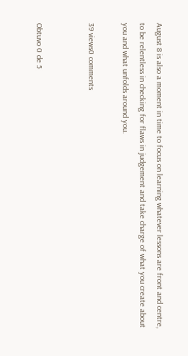August 8 is also a moment in time to focus on learning whatever lessons are front and centre, to be relentless in checking for flaws in judgement and take charge of what you create about you and what unfolds around you.

39 views0 comments


Obtuvo 0 de 5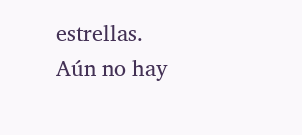estrellas.
Aún no hay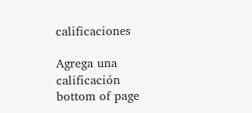calificaciones

Agrega una calificación
bottom of page